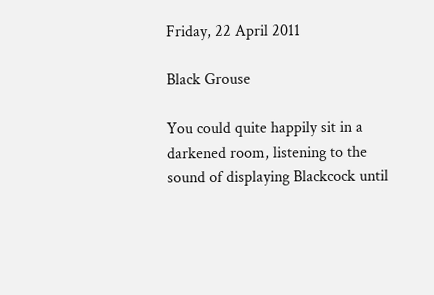Friday, 22 April 2011

Black Grouse

You could quite happily sit in a darkened room, listening to the sound of displaying Blackcock until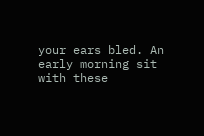your ears bled. An early morning sit with these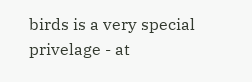birds is a very special privelage - at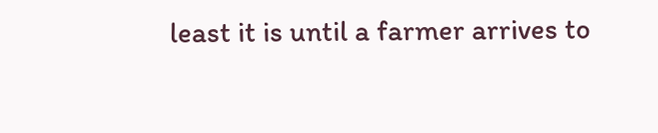least it is until a farmer arrives to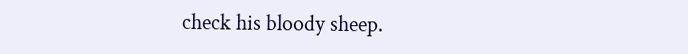check his bloody sheep.